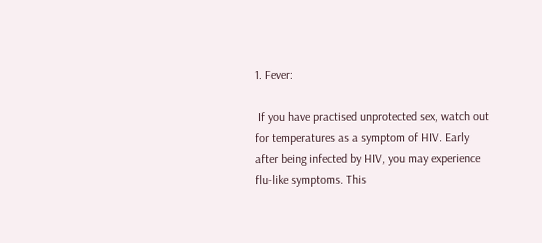1. Fever:

 If you have practised unprotected sex, watch out for temperatures as a symptom of HIV. Early after being infected by HIV, you may experience flu-like symptoms. This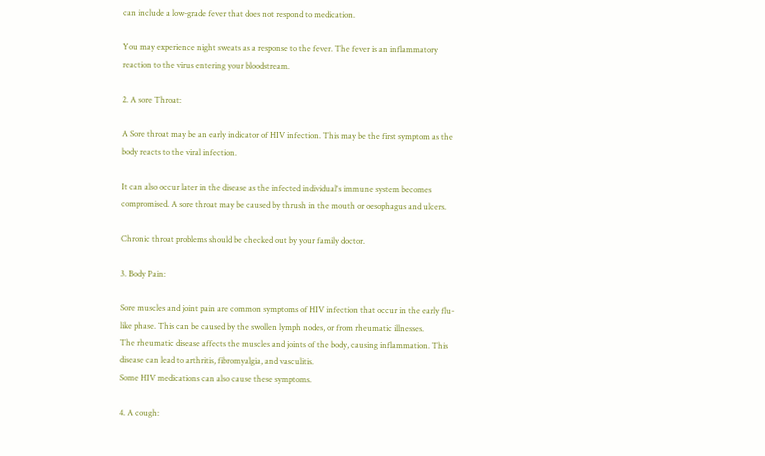can include a low-grade fever that does not respond to medication.

You may experience night sweats as a response to the fever. The fever is an inflammatory reaction to the virus entering your bloodstream.

2. A sore Throat:

A Sore throat may be an early indicator of HIV infection. This may be the first symptom as the body reacts to the viral infection.

It can also occur later in the disease as the infected individual's immune system becomes compromised. A sore throat may be caused by thrush in the mouth or oesophagus and ulcers.

Chronic throat problems should be checked out by your family doctor.

3. Body Pain:

Sore muscles and joint pain are common symptoms of HIV infection that occur in the early flu-like phase. This can be caused by the swollen lymph nodes, or from rheumatic illnesses.
The rheumatic disease affects the muscles and joints of the body, causing inflammation. This disease can lead to arthritis, fibromyalgia, and vasculitis.
Some HIV medications can also cause these symptoms.

4. A cough: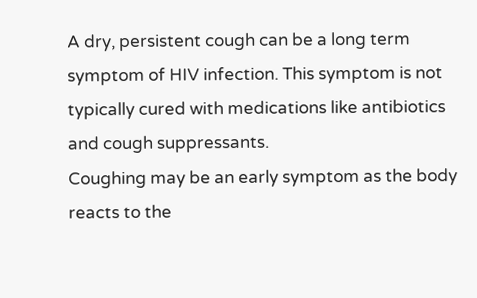A dry, persistent cough can be a long term symptom of HIV infection. This symptom is not typically cured with medications like antibiotics and cough suppressants.
Coughing may be an early symptom as the body reacts to the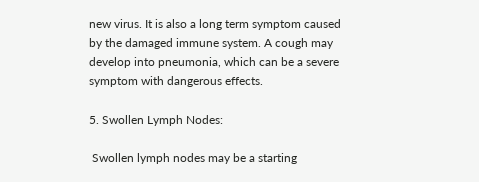new virus. It is also a long term symptom caused by the damaged immune system. A cough may develop into pneumonia, which can be a severe symptom with dangerous effects.

5. Swollen Lymph Nodes:

 Swollen lymph nodes may be a starting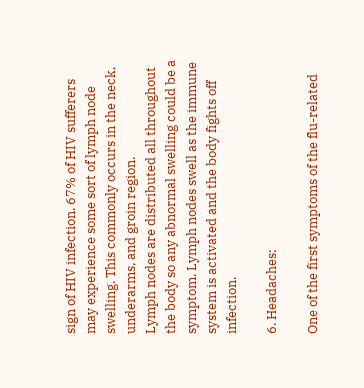sign of HIV infection. 67% of HIV sufferers may experience some sort of lymph node swelling. This commonly occurs in the neck, underarms, and groin region.
Lymph nodes are distributed all throughout the body so any abnormal swelling could be a symptom. Lymph nodes swell as the immune system is activated and the body fights off infection.

6. Headaches:

One of the first symptoms of the flu-related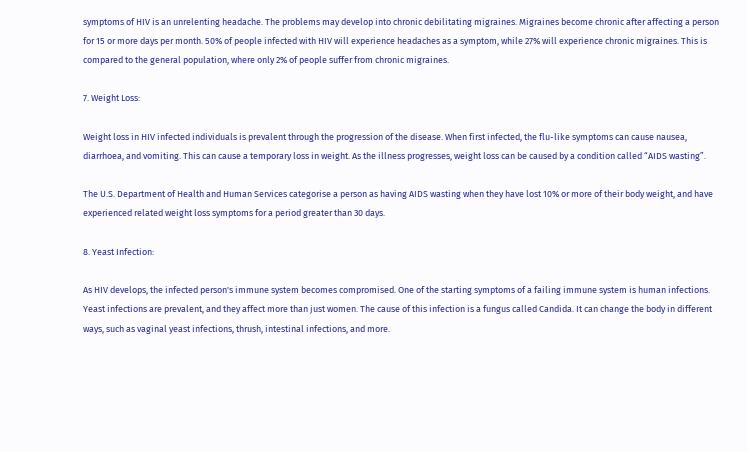symptoms of HIV is an unrelenting headache. The problems may develop into chronic debilitating migraines. Migraines become chronic after affecting a person for 15 or more days per month. 50% of people infected with HIV will experience headaches as a symptom, while 27% will experience chronic migraines. This is compared to the general population, where only 2% of people suffer from chronic migraines.

7. Weight Loss:

Weight loss in HIV infected individuals is prevalent through the progression of the disease. When first infected, the flu-like symptoms can cause nausea, diarrhoea, and vomiting. This can cause a temporary loss in weight. As the illness progresses, weight loss can be caused by a condition called “AIDS wasting”.

The U.S. Department of Health and Human Services categorise a person as having AIDS wasting when they have lost 10% or more of their body weight, and have experienced related weight loss symptoms for a period greater than 30 days.

8. Yeast Infection:

As HIV develops, the infected person's immune system becomes compromised. One of the starting symptoms of a failing immune system is human infections. Yeast infections are prevalent, and they affect more than just women. The cause of this infection is a fungus called Candida. It can change the body in different ways, such as vaginal yeast infections, thrush, intestinal infections, and more.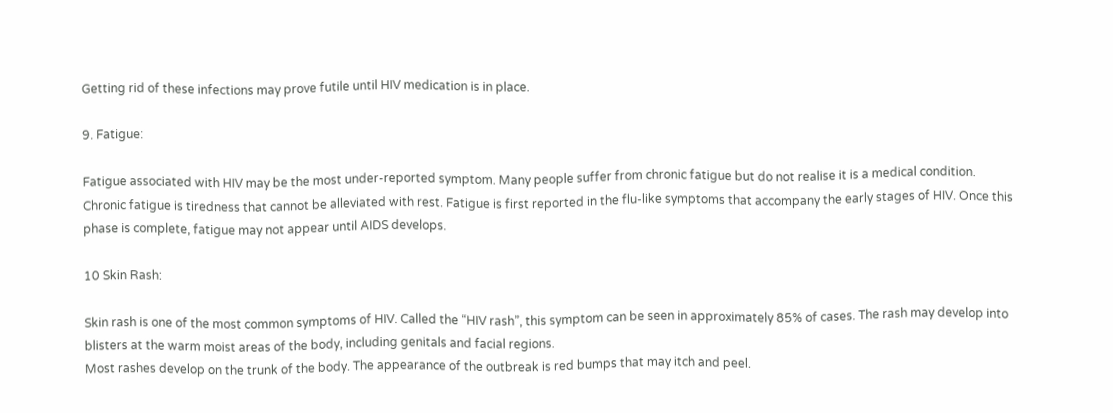Getting rid of these infections may prove futile until HIV medication is in place.

9. Fatigue:

Fatigue associated with HIV may be the most under-reported symptom. Many people suffer from chronic fatigue but do not realise it is a medical condition.
Chronic fatigue is tiredness that cannot be alleviated with rest. Fatigue is first reported in the flu-like symptoms that accompany the early stages of HIV. Once this phase is complete, fatigue may not appear until AIDS develops.

10 Skin Rash:

Skin rash is one of the most common symptoms of HIV. Called the “HIV rash”, this symptom can be seen in approximately 85% of cases. The rash may develop into blisters at the warm moist areas of the body, including genitals and facial regions.
Most rashes develop on the trunk of the body. The appearance of the outbreak is red bumps that may itch and peel.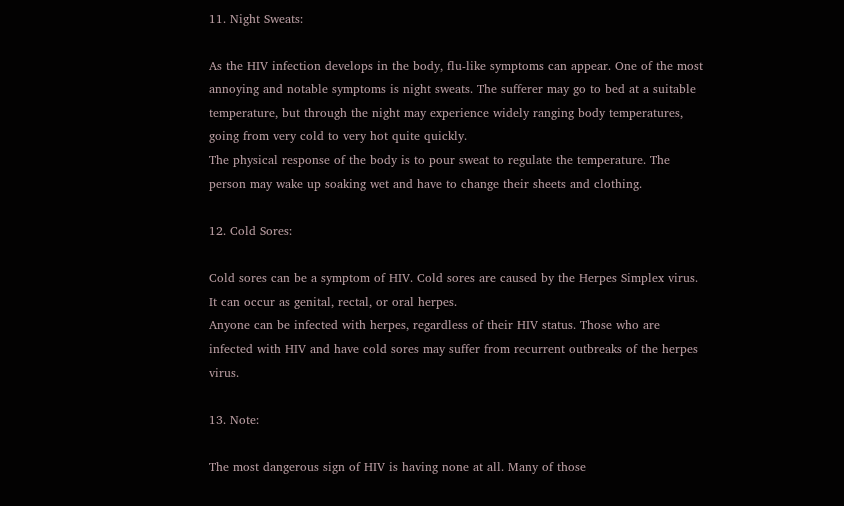11. Night Sweats:

As the HIV infection develops in the body, flu-like symptoms can appear. One of the most annoying and notable symptoms is night sweats. The sufferer may go to bed at a suitable temperature, but through the night may experience widely ranging body temperatures, going from very cold to very hot quite quickly.
The physical response of the body is to pour sweat to regulate the temperature. The person may wake up soaking wet and have to change their sheets and clothing.

12. Cold Sores:

Cold sores can be a symptom of HIV. Cold sores are caused by the Herpes Simplex virus. It can occur as genital, rectal, or oral herpes.
Anyone can be infected with herpes, regardless of their HIV status. Those who are infected with HIV and have cold sores may suffer from recurrent outbreaks of the herpes virus.

13. Note:

The most dangerous sign of HIV is having none at all. Many of those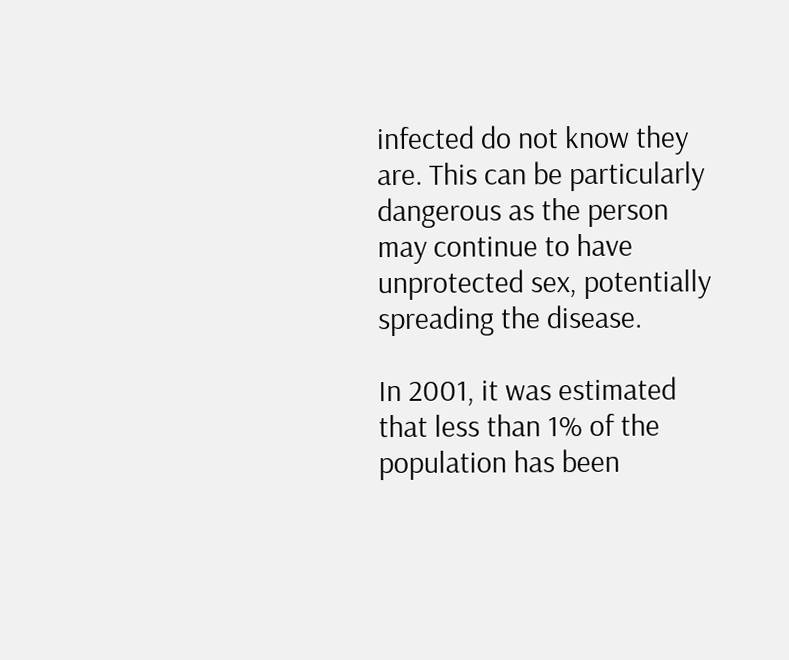infected do not know they are. This can be particularly dangerous as the person may continue to have unprotected sex, potentially spreading the disease.

In 2001, it was estimated that less than 1% of the population has been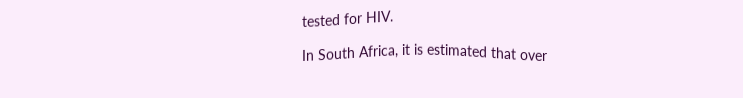tested for HIV.

In South Africa, it is estimated that over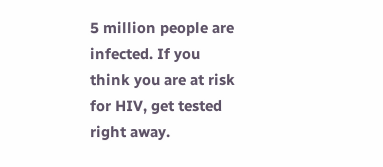5 million people are infected. If you think you are at risk for HIV, get tested right away.